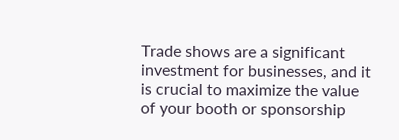Trade shows are a significant investment for businesses, and it is crucial to maximize the value of your booth or sponsorship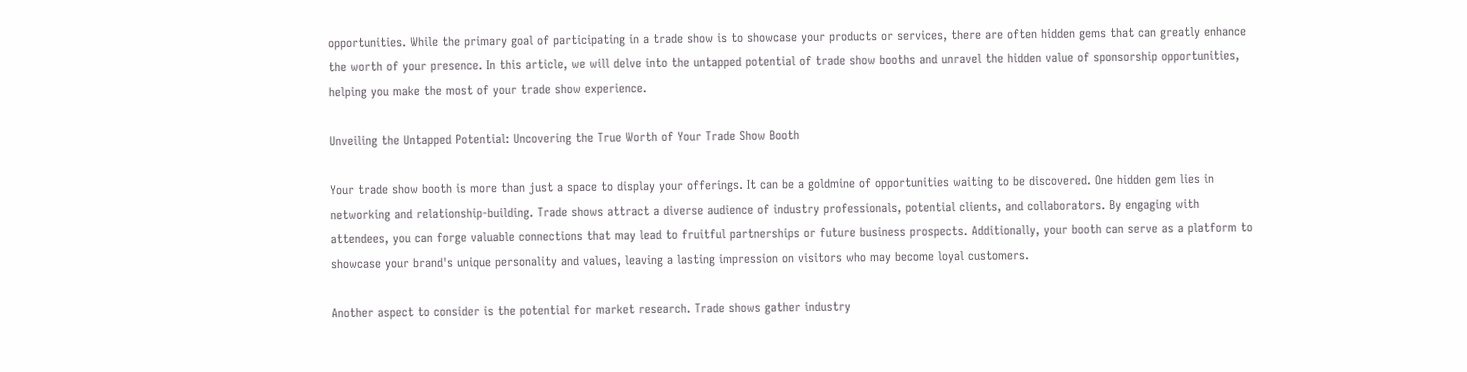opportunities. While the primary goal of participating in a trade show is to showcase your products or services, there are often hidden gems that can greatly enhance the worth of your presence. In this article, we will delve into the untapped potential of trade show booths and unravel the hidden value of sponsorship opportunities, helping you make the most of your trade show experience.

Unveiling the Untapped Potential: Uncovering the True Worth of Your Trade Show Booth

Your trade show booth is more than just a space to display your offerings. It can be a goldmine of opportunities waiting to be discovered. One hidden gem lies in networking and relationship-building. Trade shows attract a diverse audience of industry professionals, potential clients, and collaborators. By engaging with attendees, you can forge valuable connections that may lead to fruitful partnerships or future business prospects. Additionally, your booth can serve as a platform to showcase your brand's unique personality and values, leaving a lasting impression on visitors who may become loyal customers.

Another aspect to consider is the potential for market research. Trade shows gather industry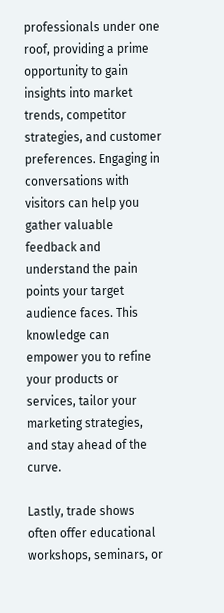professionals under one roof, providing a prime opportunity to gain insights into market trends, competitor strategies, and customer preferences. Engaging in conversations with visitors can help you gather valuable feedback and understand the pain points your target audience faces. This knowledge can empower you to refine your products or services, tailor your marketing strategies, and stay ahead of the curve.

Lastly, trade shows often offer educational workshops, seminars, or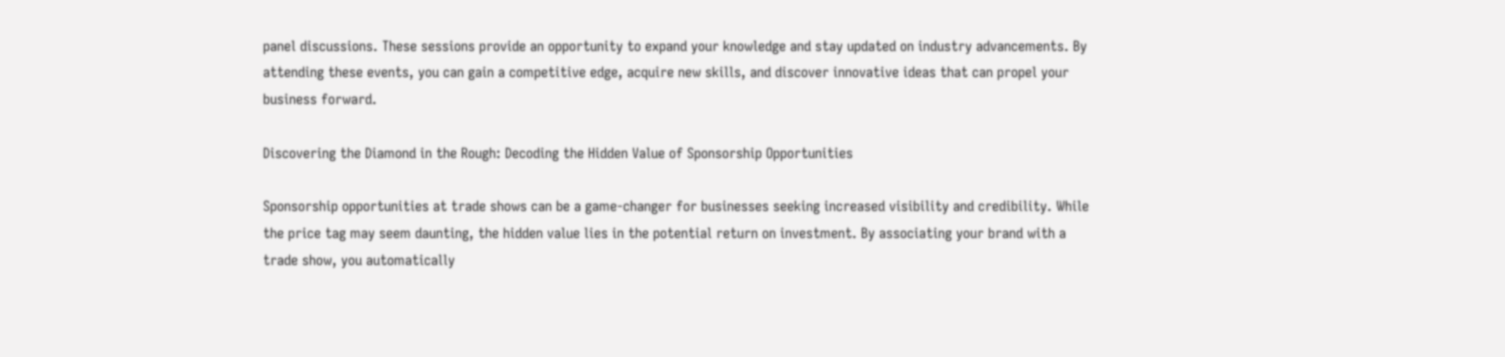panel discussions. These sessions provide an opportunity to expand your knowledge and stay updated on industry advancements. By attending these events, you can gain a competitive edge, acquire new skills, and discover innovative ideas that can propel your business forward.

Discovering the Diamond in the Rough: Decoding the Hidden Value of Sponsorship Opportunities

Sponsorship opportunities at trade shows can be a game-changer for businesses seeking increased visibility and credibility. While the price tag may seem daunting, the hidden value lies in the potential return on investment. By associating your brand with a trade show, you automatically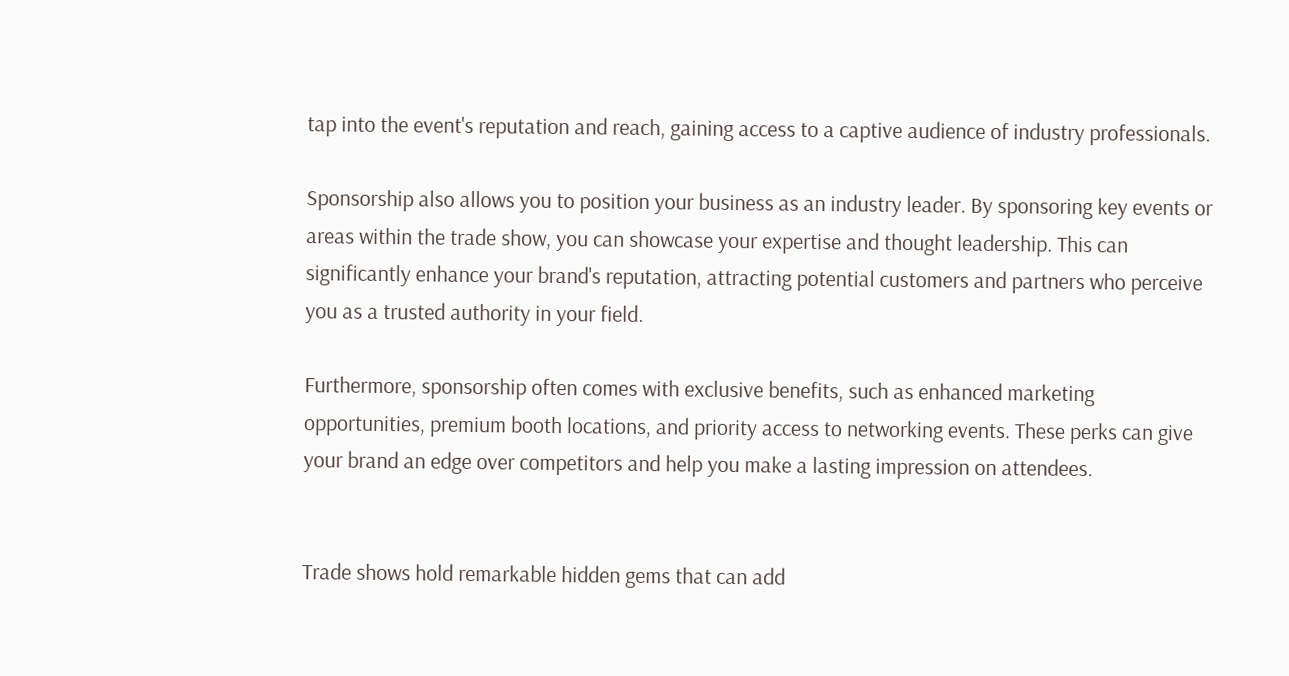tap into the event's reputation and reach, gaining access to a captive audience of industry professionals.

Sponsorship also allows you to position your business as an industry leader. By sponsoring key events or areas within the trade show, you can showcase your expertise and thought leadership. This can significantly enhance your brand's reputation, attracting potential customers and partners who perceive you as a trusted authority in your field.

Furthermore, sponsorship often comes with exclusive benefits, such as enhanced marketing opportunities, premium booth locations, and priority access to networking events. These perks can give your brand an edge over competitors and help you make a lasting impression on attendees.


Trade shows hold remarkable hidden gems that can add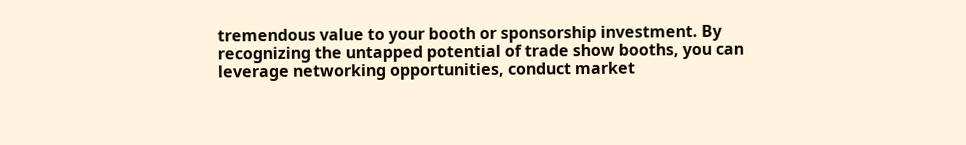tremendous value to your booth or sponsorship investment. By recognizing the untapped potential of trade show booths, you can leverage networking opportunities, conduct market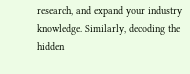research, and expand your industry knowledge. Similarly, decoding the hidden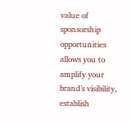value of sponsorship opportunities allows you to amplify your brand's visibility, establish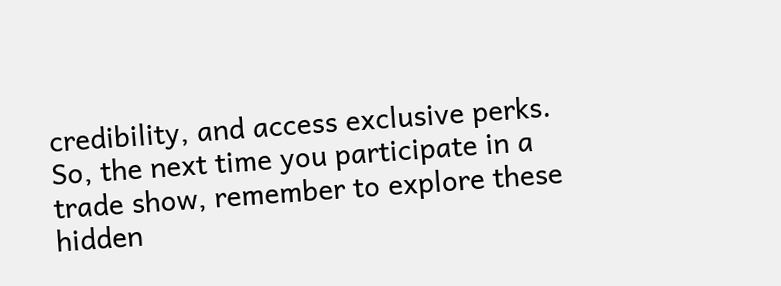credibility, and access exclusive perks. So, the next time you participate in a trade show, remember to explore these hidden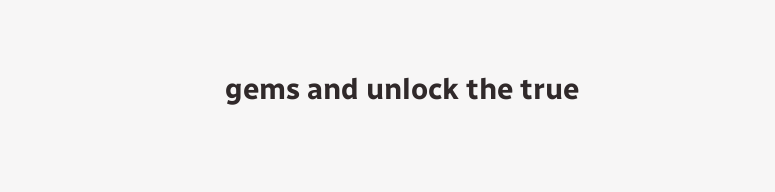gems and unlock the true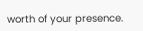worth of your presence.